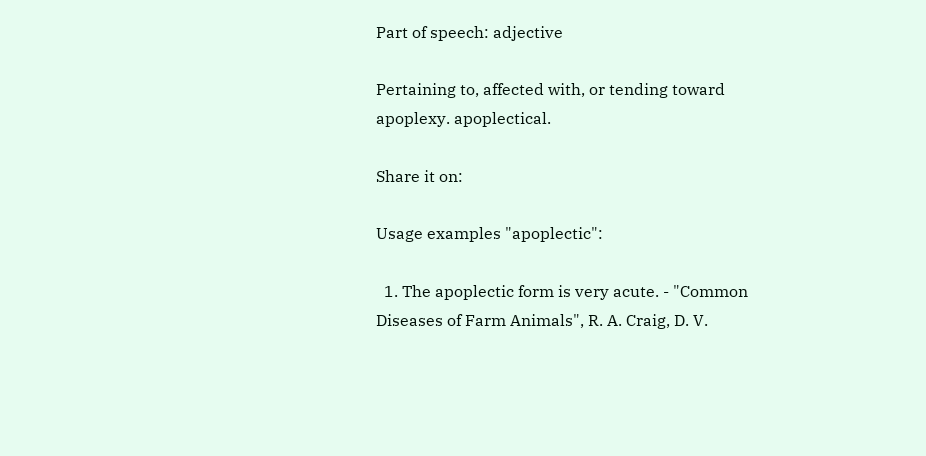Part of speech: adjective

Pertaining to, affected with, or tending toward apoplexy. apoplectical.

Share it on:

Usage examples "apoplectic":

  1. The apoplectic form is very acute. - "Common Diseases of Farm Animals", R. A. Craig, D. V.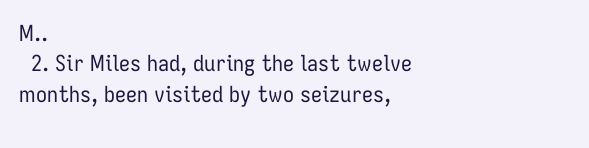M..
  2. Sir Miles had, during the last twelve months, been visited by two seizures,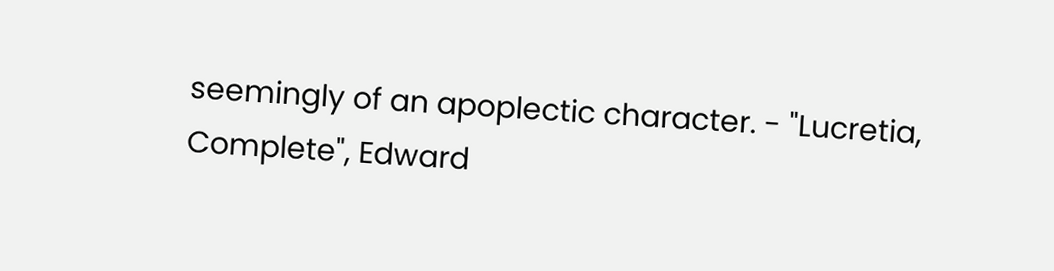seemingly of an apoplectic character. - "Lucretia, Complete", Edward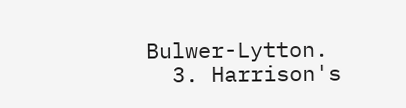Bulwer-Lytton.
  3. Harrison's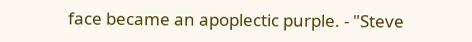face became an apoplectic purple. - "Steve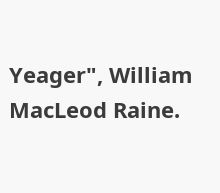Yeager", William MacLeod Raine.